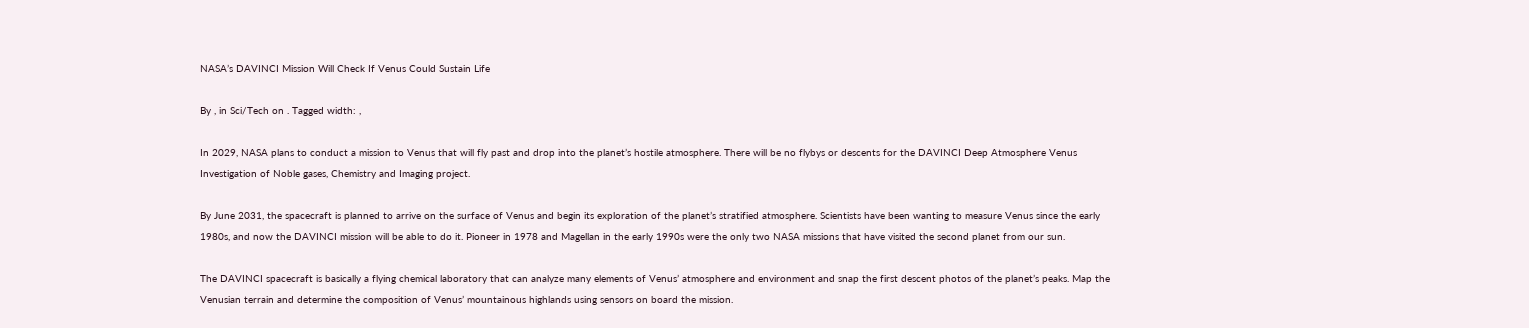NASA’s DAVINCI Mission Will Check If Venus Could Sustain Life

By , in Sci/Tech on . Tagged width: ,

In 2029, NASA plans to conduct a mission to Venus that will fly past and drop into the planet’s hostile atmosphere. There will be no flybys or descents for the DAVINCI Deep Atmosphere Venus Investigation of Noble gases, Chemistry and Imaging project.

By June 2031, the spacecraft is planned to arrive on the surface of Venus and begin its exploration of the planet’s stratified atmosphere. Scientists have been wanting to measure Venus since the early 1980s, and now the DAVINCI mission will be able to do it. Pioneer in 1978 and Magellan in the early 1990s were the only two NASA missions that have visited the second planet from our sun.

The DAVINCI spacecraft is basically a flying chemical laboratory that can analyze many elements of Venus’ atmosphere and environment and snap the first descent photos of the planet’s peaks. Map the Venusian terrain and determine the composition of Venus’ mountainous highlands using sensors on board the mission.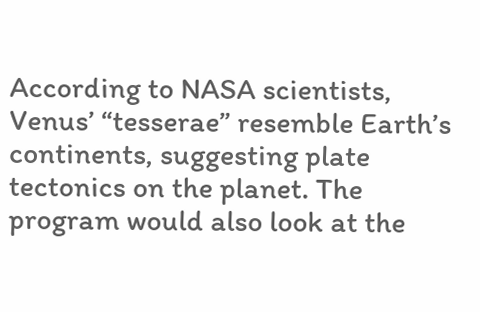According to NASA scientists, Venus’ “tesserae” resemble Earth’s continents, suggesting plate tectonics on the planet. The program would also look at the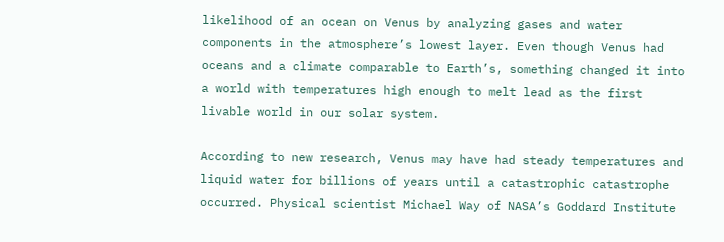likelihood of an ocean on Venus by analyzing gases and water components in the atmosphere’s lowest layer. Even though Venus had oceans and a climate comparable to Earth’s, something changed it into a world with temperatures high enough to melt lead as the first livable world in our solar system.

According to new research, Venus may have had steady temperatures and liquid water for billions of years until a catastrophic catastrophe occurred. Physical scientist Michael Way of NASA’s Goddard Institute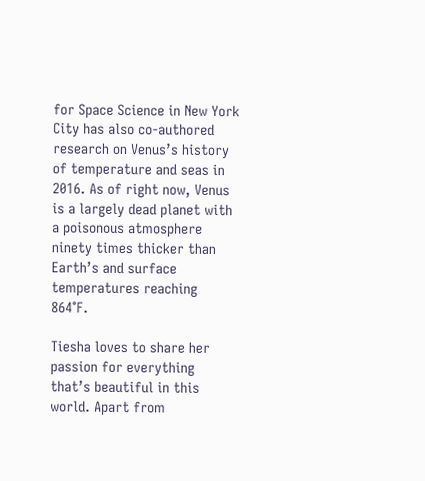for Space Science in New York City has also co-authored research on Venus’s history of temperature and seas in 2016. As of right now, Venus is a largely dead planet with a poisonous atmosphere ninety times thicker than Earth’s and surface temperatures reaching 864°F.

Tiesha loves to share her passion for everything that’s beautiful in this world. Apart from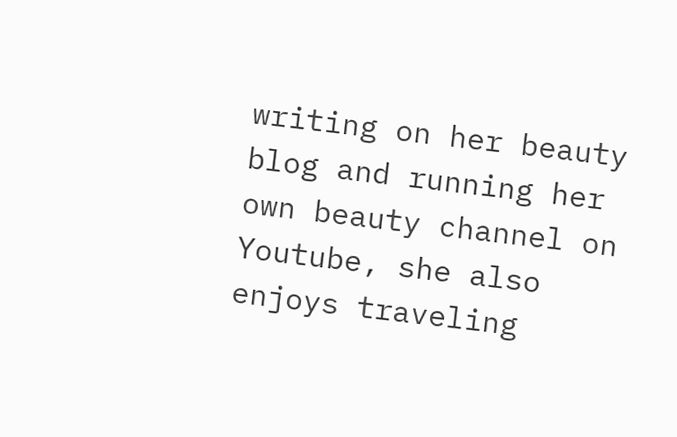writing on her beauty blog and running her own beauty channel on Youtube, she also enjoys traveling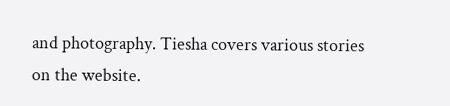and photography. Tiesha covers various stories on the website.